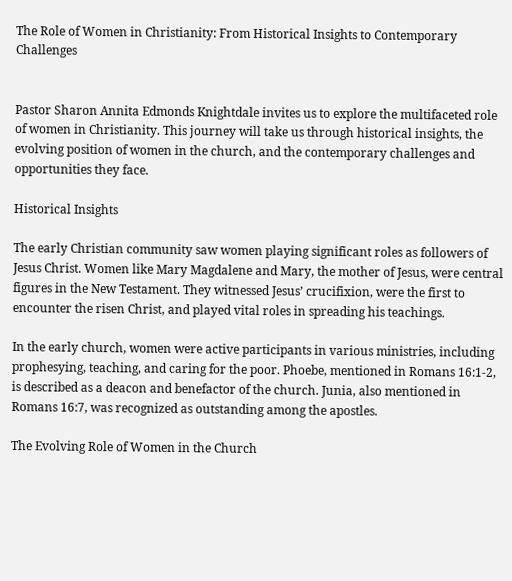The Role of Women in Christianity: From Historical Insights to Contemporary Challenges


Pastor Sharon Annita Edmonds Knightdale invites us to explore the multifaceted role of women in Christianity. This journey will take us through historical insights, the evolving position of women in the church, and the contemporary challenges and opportunities they face.

Historical Insights

The early Christian community saw women playing significant roles as followers of Jesus Christ. Women like Mary Magdalene and Mary, the mother of Jesus, were central figures in the New Testament. They witnessed Jesus’ crucifixion, were the first to encounter the risen Christ, and played vital roles in spreading his teachings.

In the early church, women were active participants in various ministries, including prophesying, teaching, and caring for the poor. Phoebe, mentioned in Romans 16:1-2, is described as a deacon and benefactor of the church. Junia, also mentioned in Romans 16:7, was recognized as outstanding among the apostles.

The Evolving Role of Women in the Church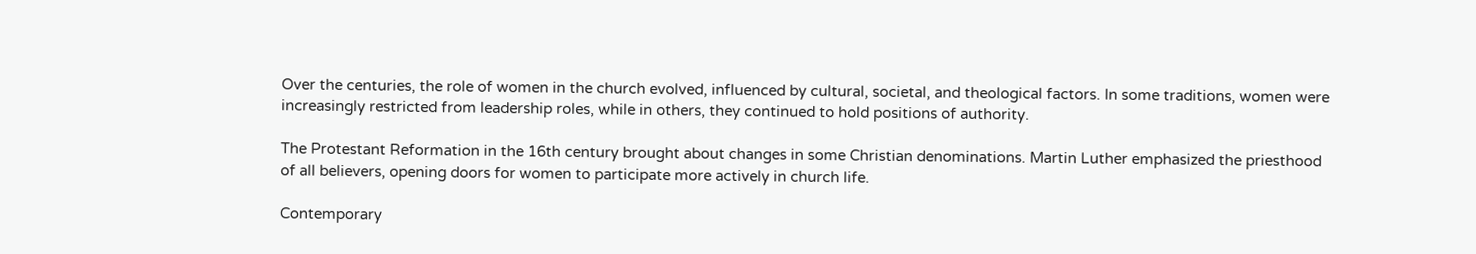Over the centuries, the role of women in the church evolved, influenced by cultural, societal, and theological factors. In some traditions, women were increasingly restricted from leadership roles, while in others, they continued to hold positions of authority.

The Protestant Reformation in the 16th century brought about changes in some Christian denominations. Martin Luther emphasized the priesthood of all believers, opening doors for women to participate more actively in church life.

Contemporary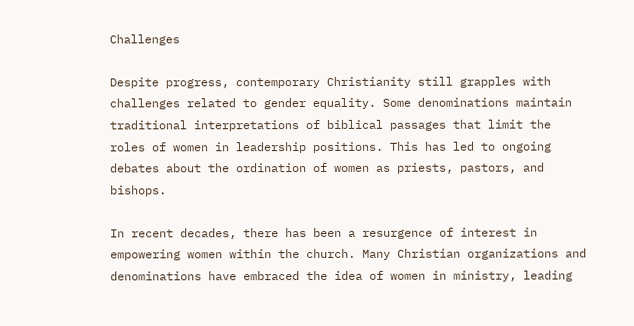Challenges

Despite progress, contemporary Christianity still grapples with challenges related to gender equality. Some denominations maintain traditional interpretations of biblical passages that limit the roles of women in leadership positions. This has led to ongoing debates about the ordination of women as priests, pastors, and bishops.

In recent decades, there has been a resurgence of interest in empowering women within the church. Many Christian organizations and denominations have embraced the idea of women in ministry, leading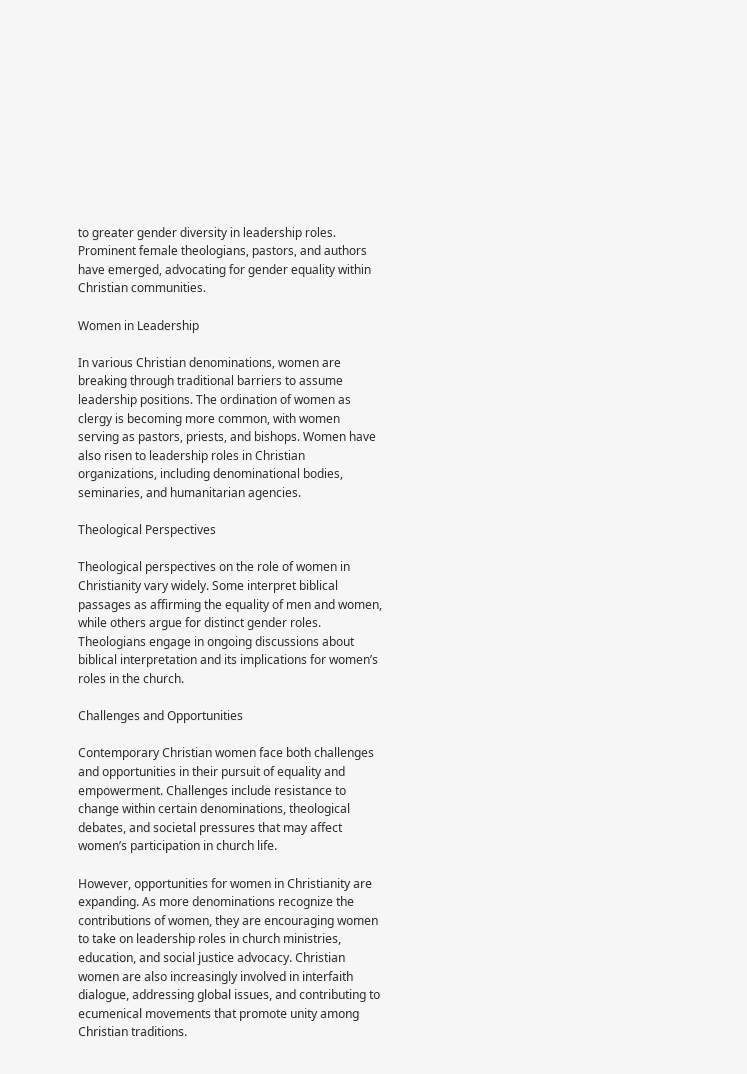to greater gender diversity in leadership roles. Prominent female theologians, pastors, and authors have emerged, advocating for gender equality within Christian communities.

Women in Leadership

In various Christian denominations, women are breaking through traditional barriers to assume leadership positions. The ordination of women as clergy is becoming more common, with women serving as pastors, priests, and bishops. Women have also risen to leadership roles in Christian organizations, including denominational bodies, seminaries, and humanitarian agencies.

Theological Perspectives

Theological perspectives on the role of women in Christianity vary widely. Some interpret biblical passages as affirming the equality of men and women, while others argue for distinct gender roles. Theologians engage in ongoing discussions about biblical interpretation and its implications for women’s roles in the church.

Challenges and Opportunities

Contemporary Christian women face both challenges and opportunities in their pursuit of equality and empowerment. Challenges include resistance to change within certain denominations, theological debates, and societal pressures that may affect women’s participation in church life.

However, opportunities for women in Christianity are expanding. As more denominations recognize the contributions of women, they are encouraging women to take on leadership roles in church ministries, education, and social justice advocacy. Christian women are also increasingly involved in interfaith dialogue, addressing global issues, and contributing to ecumenical movements that promote unity among Christian traditions.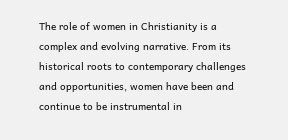The role of women in Christianity is a complex and evolving narrative. From its historical roots to contemporary challenges and opportunities, women have been and continue to be instrumental in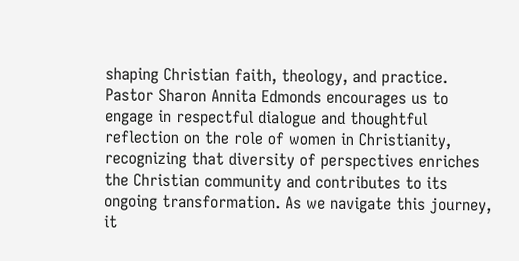shaping Christian faith, theology, and practice. Pastor Sharon Annita Edmonds encourages us to engage in respectful dialogue and thoughtful reflection on the role of women in Christianity, recognizing that diversity of perspectives enriches the Christian community and contributes to its ongoing transformation. As we navigate this journey, it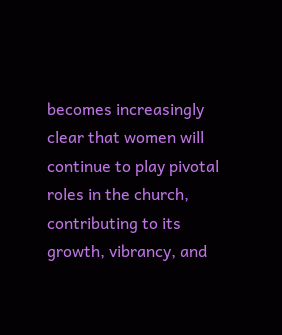becomes increasingly clear that women will continue to play pivotal roles in the church, contributing to its growth, vibrancy, and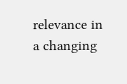relevance in a changing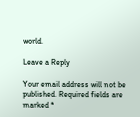world.

Leave a Reply

Your email address will not be published. Required fields are marked *